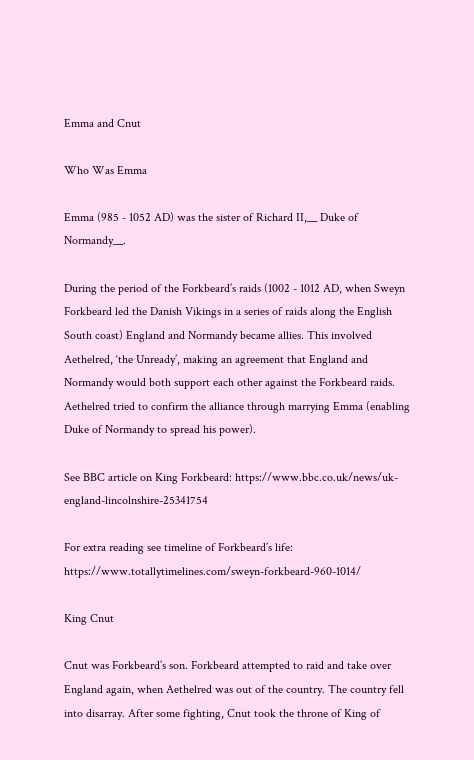Emma and Cnut

Who Was Emma

Emma (985 - 1052 AD) was the sister of Richard II,__ Duke of Normandy__.

During the period of the Forkbeard’s raids (1002 - 1012 AD, when Sweyn Forkbeard led the Danish Vikings in a series of raids along the English South coast) England and Normandy became allies. This involved Aethelred, ‘the Unready’, making an agreement that England and Normandy would both support each other against the Forkbeard raids. Aethelred tried to confirm the alliance through marrying Emma (enabling Duke of Normandy to spread his power).

See BBC article on King Forkbeard: https://www.bbc.co.uk/news/uk-england-lincolnshire-25341754

For extra reading see timeline of Forkbeard’s life: https://www.totallytimelines.com/sweyn-forkbeard-960-1014/

King Cnut

Cnut was Forkbeard’s son. Forkbeard attempted to raid and take over England again, when Aethelred was out of the country. The country fell into disarray. After some fighting, Cnut took the throne of King of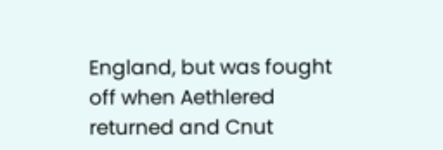England, but was fought off when Aethlered returned and Cnut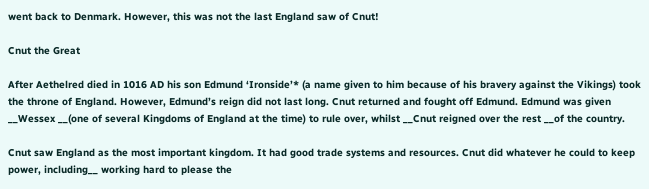went back to Denmark. However, this was not the last England saw of Cnut!

Cnut the Great

After Aethelred died in 1016 AD his son Edmund ‘Ironside’* (a name given to him because of his bravery against the Vikings) took the throne of England. However, Edmund’s reign did not last long. Cnut returned and fought off Edmund. Edmund was given __Wessex __(one of several Kingdoms of England at the time) to rule over, whilst __Cnut reigned over the rest __of the country.

Cnut saw England as the most important kingdom. It had good trade systems and resources. Cnut did whatever he could to keep power, including__ working hard to please the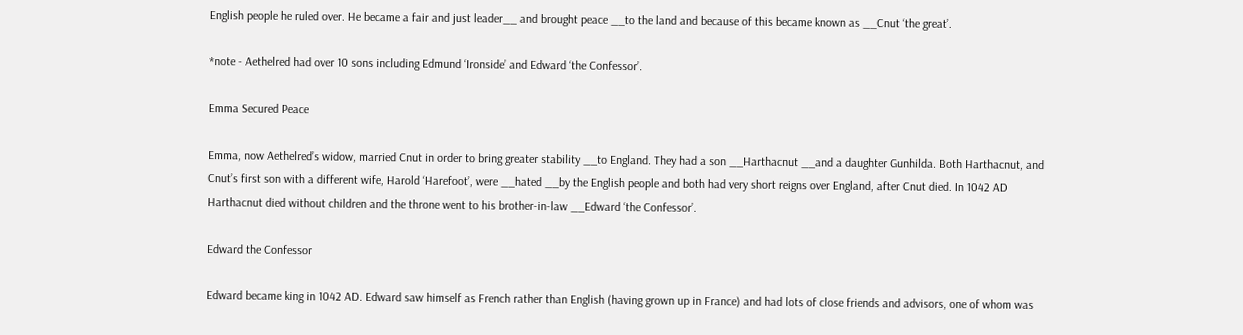English people he ruled over. He became a fair and just leader__ and brought peace __to the land and because of this became known as __Cnut ‘the great’.

*note - Aethelred had over 10 sons including Edmund ‘Ironside’ and Edward ‘the Confessor’.

Emma Secured Peace

Emma, now Aethelred’s widow, married Cnut in order to bring greater stability __to England. They had a son __Harthacnut __and a daughter Gunhilda. Both Harthacnut, and Cnut’s first son with a different wife, Harold ‘Harefoot’, were __hated __by the English people and both had very short reigns over England, after Cnut died. In 1042 AD Harthacnut died without children and the throne went to his brother-in-law __Edward ‘the Confessor’.

Edward the Confessor

Edward became king in 1042 AD. Edward saw himself as French rather than English (having grown up in France) and had lots of close friends and advisors, one of whom was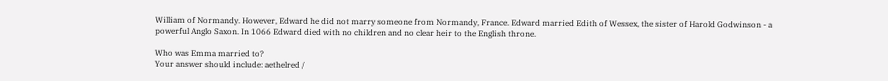William of Normandy. However, Edward he did not marry someone from Normandy, France. Edward married Edith of Wessex, the sister of Harold Godwinson - a powerful Anglo Saxon. In 1066 Edward died with no children and no clear heir to the English throne.

Who was Emma married to?
Your answer should include: aethelred /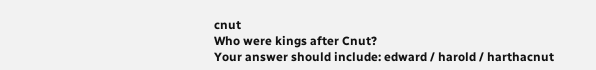cnut
Who were kings after Cnut?
Your answer should include: edward / harold / harthacnut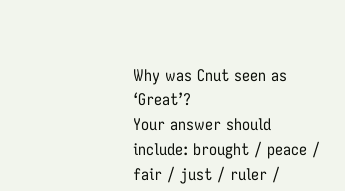Why was Cnut seen as ‘Great’?
Your answer should include: brought / peace / fair / just / ruler /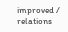improved / relations